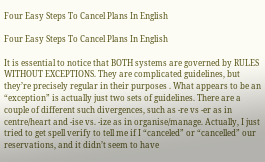Four Easy Steps To Cancel Plans In English

Four Easy Steps To Cancel Plans In English

It is essential to notice that BOTH systems are governed by RULES WITHOUT EXCEPTIONS. They are complicated guidelines, but they’re precisely regular in their purposes . What appears to be an “exception” is actually just two sets of guidelines. There are a couple of different such divergences, such as -re vs -er as in centre/heart and -ise vs. -ize as in organise/manage. Actually, I just tried to get spell verify to tell me if I “canceled” or “cancelled” our reservations, and it didn’t seem to have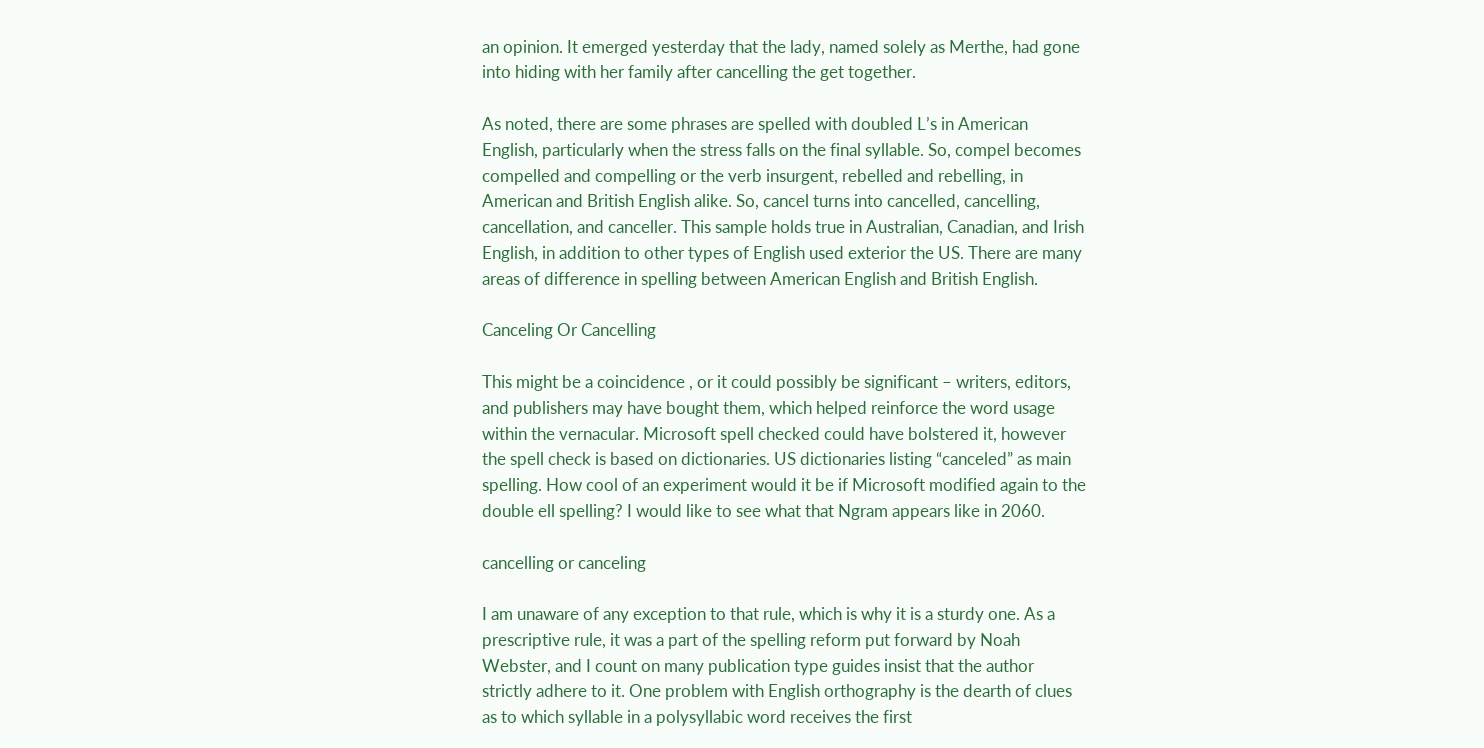an opinion. It emerged yesterday that the lady, named solely as Merthe, had gone into hiding with her family after cancelling the get together.

As noted, there are some phrases are spelled with doubled L’s in American English, particularly when the stress falls on the final syllable. So, compel becomes compelled and compelling or the verb insurgent, rebelled and rebelling, in American and British English alike. So, cancel turns into cancelled, cancelling, cancellation, and canceller. This sample holds true in Australian, Canadian, and Irish English, in addition to other types of English used exterior the US. There are many areas of difference in spelling between American English and British English.

Canceling Or Cancelling

This might be a coincidence , or it could possibly be significant – writers, editors, and publishers may have bought them, which helped reinforce the word usage within the vernacular. Microsoft spell checked could have bolstered it, however the spell check is based on dictionaries. US dictionaries listing “canceled” as main spelling. How cool of an experiment would it be if Microsoft modified again to the double ell spelling? I would like to see what that Ngram appears like in 2060.

cancelling or canceling

I am unaware of any exception to that rule, which is why it is a sturdy one. As a prescriptive rule, it was a part of the spelling reform put forward by Noah Webster, and I count on many publication type guides insist that the author strictly adhere to it. One problem with English orthography is the dearth of clues as to which syllable in a polysyllabic word receives the first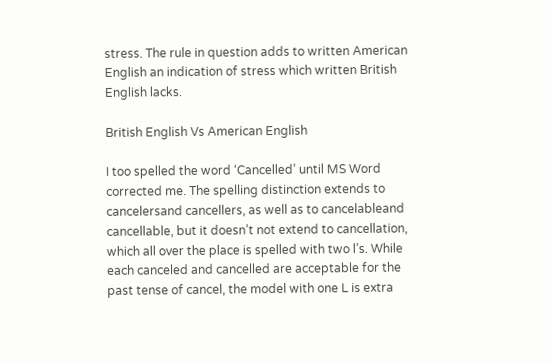stress. The rule in question adds to written American English an indication of stress which written British English lacks.

British English Vs American English

I too spelled the word ‘Cancelled’ until MS Word corrected me. The spelling distinction extends to cancelersand cancellers, as well as to cancelableand cancellable, but it doesn’t not extend to cancellation, which all over the place is spelled with two l’s. While each canceled and cancelled are acceptable for the past tense of cancel, the model with one L is extra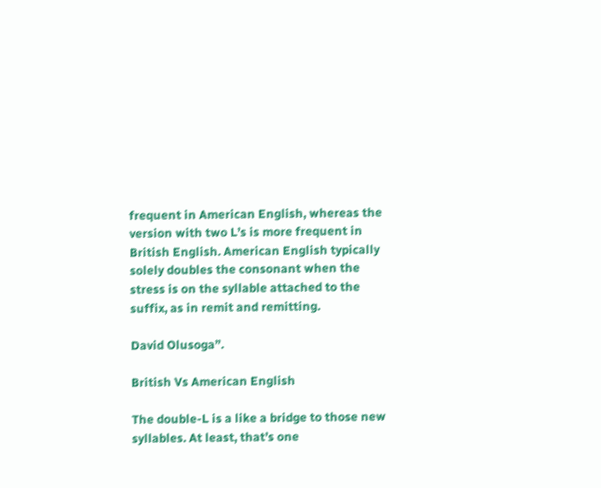frequent in American English, whereas the version with two L’s is more frequent in British English. American English typically solely doubles the consonant when the stress is on the syllable attached to the suffix, as in remit and remitting.

David Olusoga”.

British Vs American English

The double-L is a like a bridge to those new syllables. At least, that’s one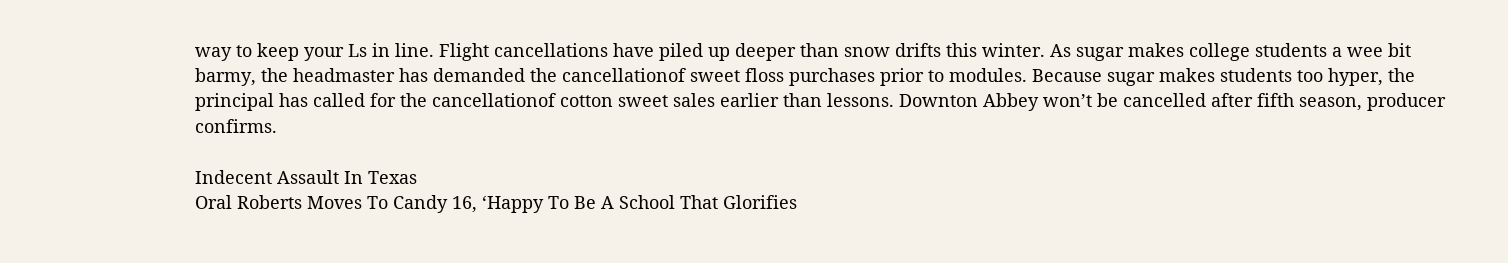way to keep your Ls in line. Flight cancellations have piled up deeper than snow drifts this winter. As sugar makes college students a wee bit barmy, the headmaster has demanded the cancellationof sweet floss purchases prior to modules. Because sugar makes students too hyper, the principal has called for the cancellationof cotton sweet sales earlier than lessons. Downton Abbey won’t be cancelled after fifth season, producer confirms.

Indecent Assault In Texas
Oral Roberts Moves To Candy 16, ‘Happy To Be A School That Glorifies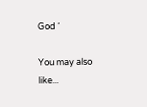God ‘

You may also like...